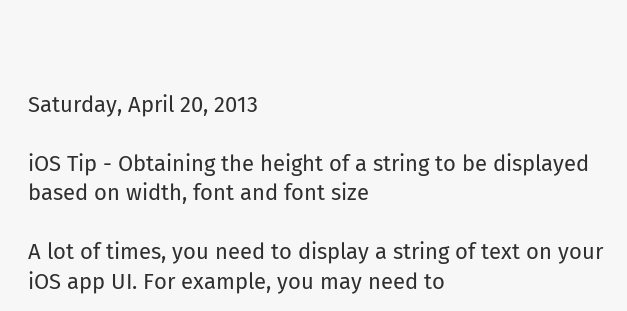Saturday, April 20, 2013

iOS Tip - Obtaining the height of a string to be displayed based on width, font and font size

A lot of times, you need to display a string of text on your iOS app UI. For example, you may need to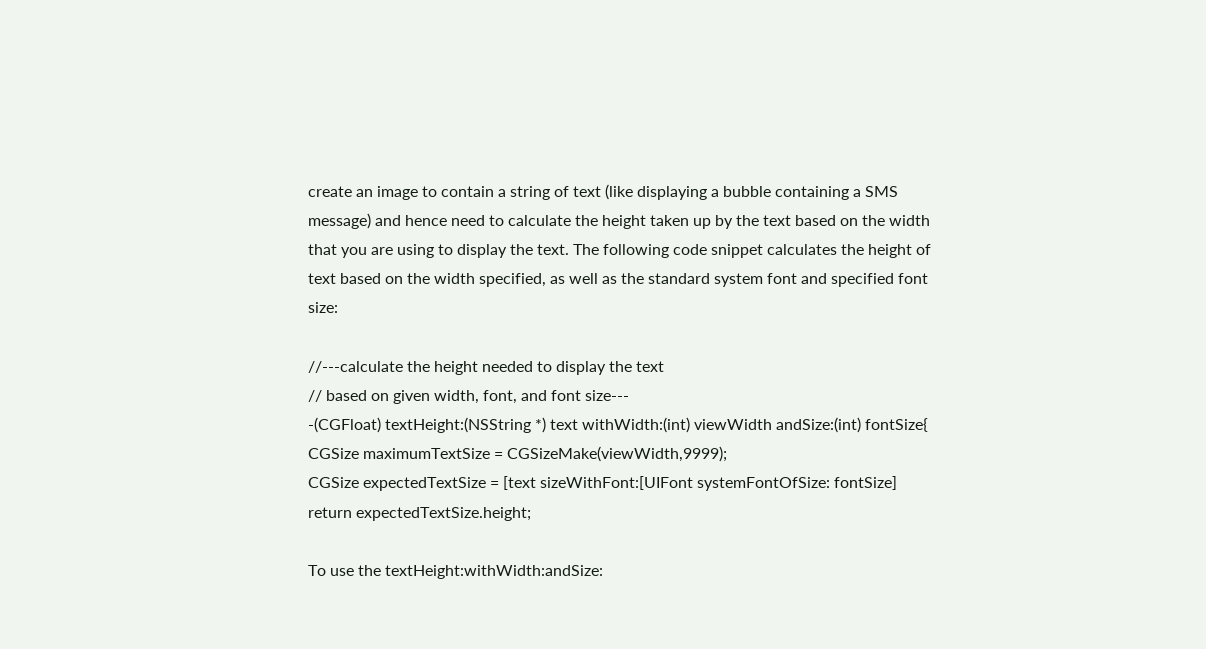create an image to contain a string of text (like displaying a bubble containing a SMS message) and hence need to calculate the height taken up by the text based on the width that you are using to display the text. The following code snippet calculates the height of text based on the width specified, as well as the standard system font and specified font size:

//---calculate the height needed to display the text
// based on given width, font, and font size---
-(CGFloat) textHeight:(NSString *) text withWidth:(int) viewWidth andSize:(int) fontSize{
CGSize maximumTextSize = CGSizeMake(viewWidth,9999);
CGSize expectedTextSize = [text sizeWithFont:[UIFont systemFontOfSize: fontSize]
return expectedTextSize.height;

To use the textHeight:withWidth:andSize: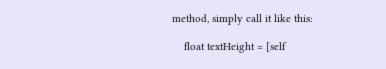method, simply call it like this:

    float textHeight = [self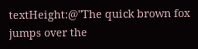textHeight:@"The quick brown fox jumps over the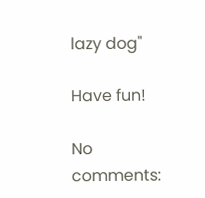lazy dog"

Have fun!

No comments: